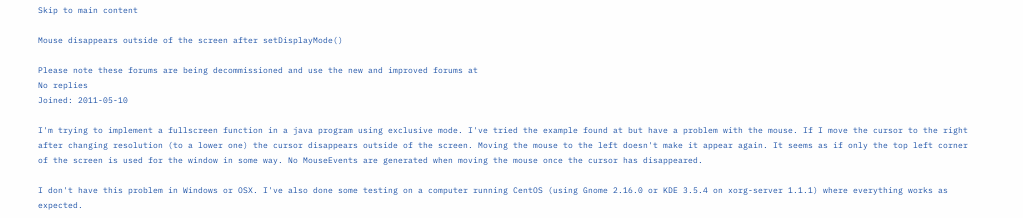Skip to main content

Mouse disappears outside of the screen after setDisplayMode()

Please note these forums are being decommissioned and use the new and improved forums at
No replies
Joined: 2011-05-10

I'm trying to implement a fullscreen function in a java program using exclusive mode. I've tried the example found at but have a problem with the mouse. If I move the cursor to the right after changing resolution (to a lower one) the cursor disappears outside of the screen. Moving the mouse to the left doesn't make it appear again. It seems as if only the top left corner of the screen is used for the window in some way. No MouseEvents are generated when moving the mouse once the cursor has disappeared.

I don't have this problem in Windows or OSX. I've also done some testing on a computer running CentOS (using Gnome 2.16.0 or KDE 3.5.4 on xorg-server 1.1.1) where everything works as expected.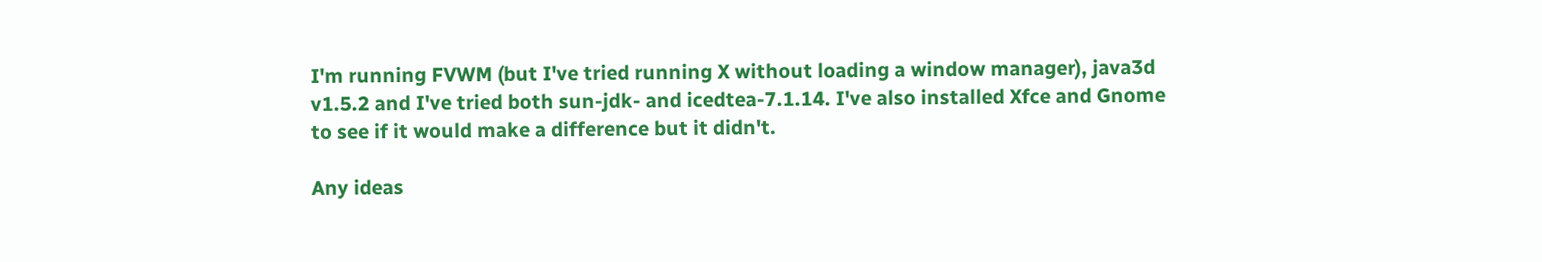I'm running FVWM (but I've tried running X without loading a window manager), java3d v1.5.2 and I've tried both sun-jdk- and icedtea-7.1.14. I've also installed Xfce and Gnome to see if it would make a difference but it didn't.

Any ideas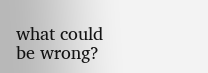what could be wrong?